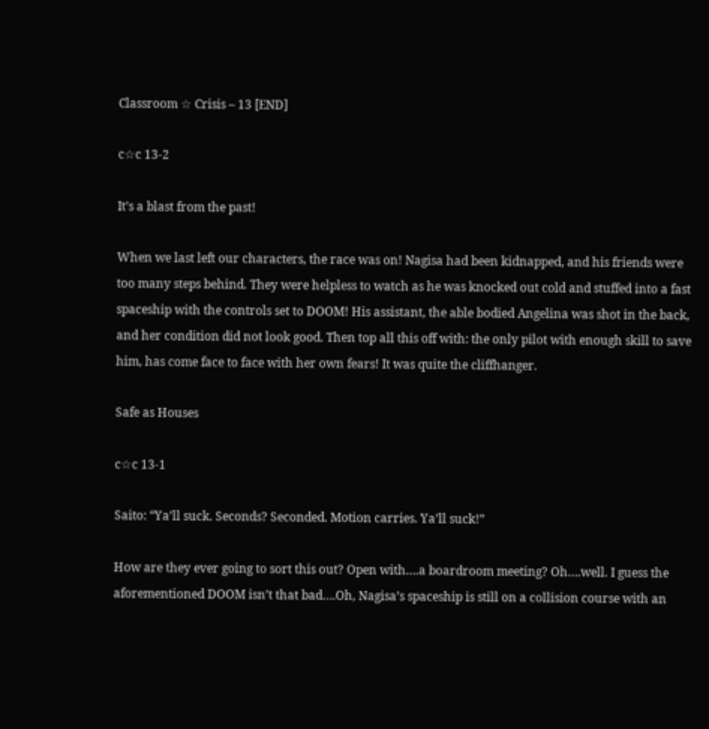Classroom ☆ Crisis – 13 [END]

c☆c 13-2

It’s a blast from the past!

When we last left our characters, the race was on! Nagisa had been kidnapped, and his friends were too many steps behind. They were helpless to watch as he was knocked out cold and stuffed into a fast spaceship with the controls set to DOOM! His assistant, the able bodied Angelina was shot in the back, and her condition did not look good. Then top all this off with: the only pilot with enough skill to save him, has come face to face with her own fears! It was quite the cliffhanger.

Safe as Houses

c☆c 13-1

Saito: “Ya’ll suck. Seconds? Seconded. Motion carries. Ya’ll suck!”

How are they ever going to sort this out? Open with….a boardroom meeting? Oh….well. I guess the aforementioned DOOM isn’t that bad….Oh, Nagisa’s spaceship is still on a collision course with an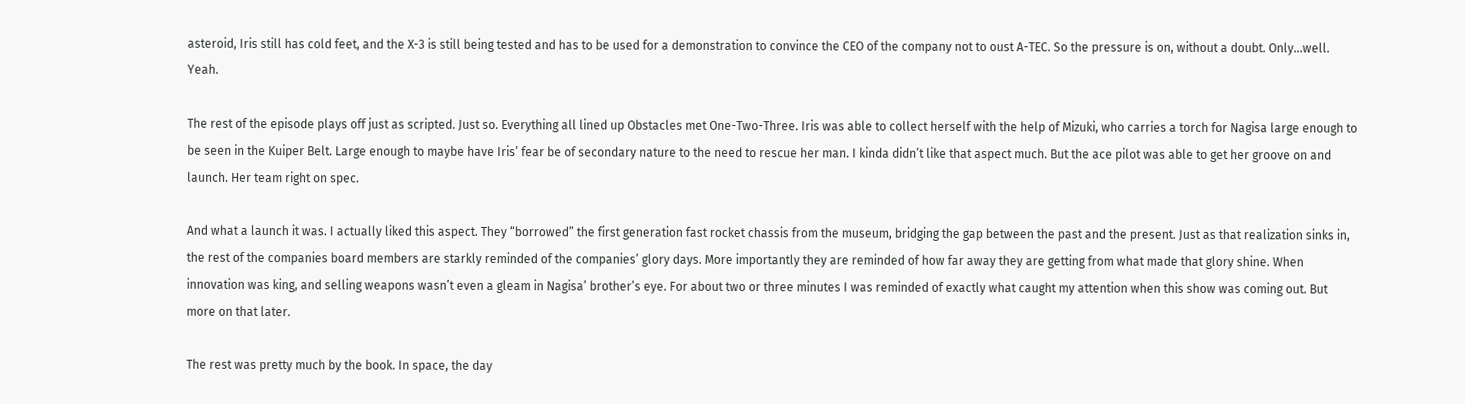asteroid, Iris still has cold feet, and the X-3 is still being tested and has to be used for a demonstration to convince the CEO of the company not to oust A-TEC. So the pressure is on, without a doubt. Only…well. Yeah.

The rest of the episode plays off just as scripted. Just so. Everything all lined up Obstacles met One-Two-Three. Iris was able to collect herself with the help of Mizuki, who carries a torch for Nagisa large enough to be seen in the Kuiper Belt. Large enough to maybe have Iris’ fear be of secondary nature to the need to rescue her man. I kinda didn’t like that aspect much. But the ace pilot was able to get her groove on and launch. Her team right on spec.

And what a launch it was. I actually liked this aspect. They “borrowed” the first generation fast rocket chassis from the museum, bridging the gap between the past and the present. Just as that realization sinks in, the rest of the companies board members are starkly reminded of the companies’ glory days. More importantly they are reminded of how far away they are getting from what made that glory shine. When innovation was king, and selling weapons wasn’t even a gleam in Nagisa’ brother’s eye. For about two or three minutes I was reminded of exactly what caught my attention when this show was coming out. But more on that later.

The rest was pretty much by the book. In space, the day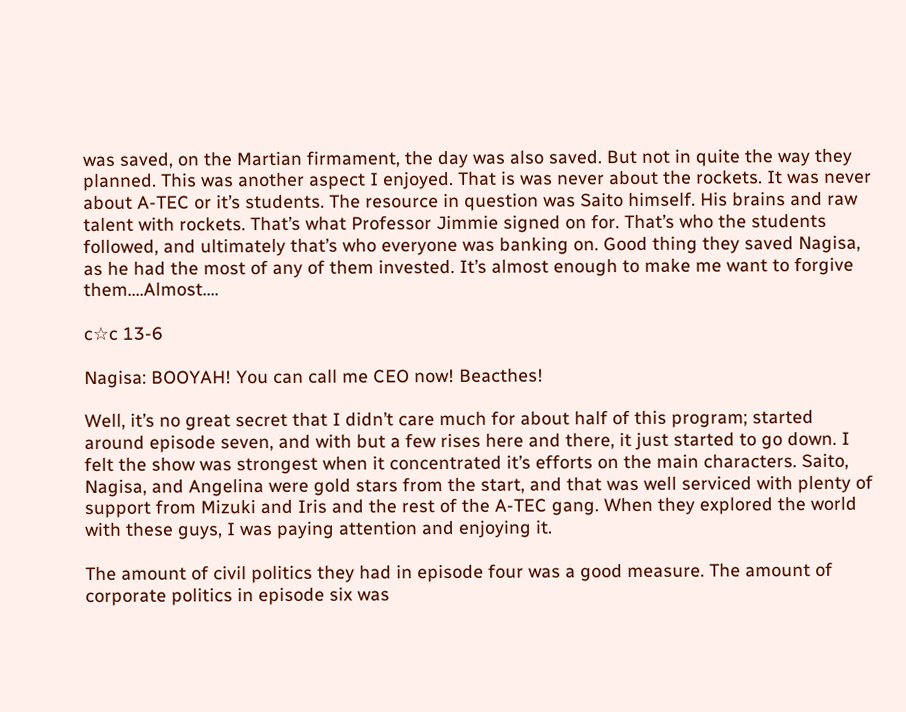was saved, on the Martian firmament, the day was also saved. But not in quite the way they planned. This was another aspect I enjoyed. That is was never about the rockets. It was never about A-TEC or it’s students. The resource in question was Saito himself. His brains and raw talent with rockets. That’s what Professor Jimmie signed on for. That’s who the students followed, and ultimately that’s who everyone was banking on. Good thing they saved Nagisa, as he had the most of any of them invested. It’s almost enough to make me want to forgive them….Almost….

c☆c 13-6

Nagisa: BOOYAH! You can call me CEO now! Beacthes!

Well, it’s no great secret that I didn’t care much for about half of this program; started around episode seven, and with but a few rises here and there, it just started to go down. I felt the show was strongest when it concentrated it’s efforts on the main characters. Saito, Nagisa, and Angelina were gold stars from the start, and that was well serviced with plenty of support from Mizuki and Iris and the rest of the A-TEC gang. When they explored the world with these guys, I was paying attention and enjoying it.

The amount of civil politics they had in episode four was a good measure. The amount of corporate politics in episode six was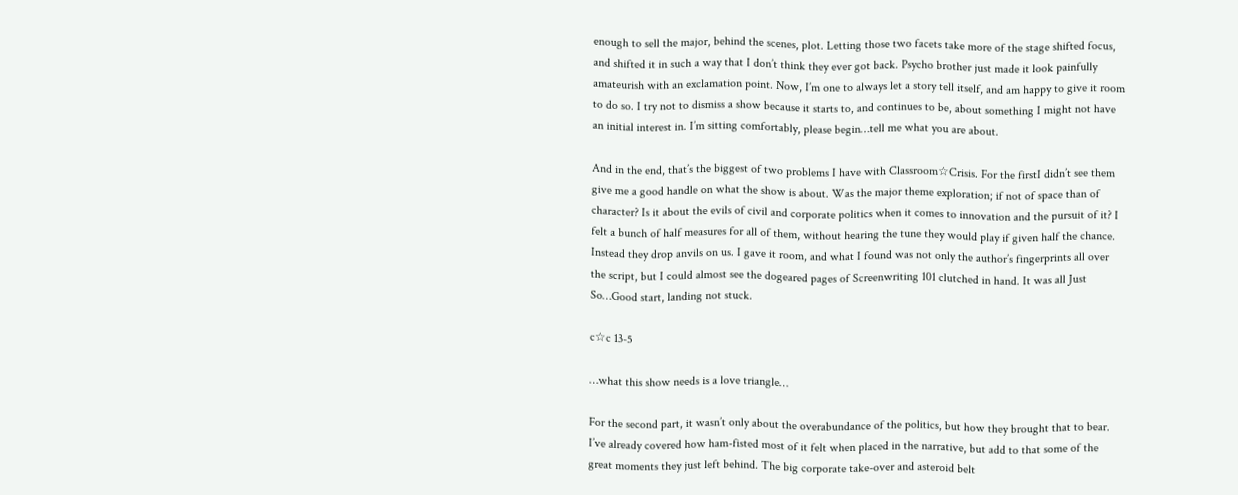enough to sell the major, behind the scenes, plot. Letting those two facets take more of the stage shifted focus, and shifted it in such a way that I don’t think they ever got back. Psycho brother just made it look painfully amateurish with an exclamation point. Now, I’m one to always let a story tell itself, and am happy to give it room to do so. I try not to dismiss a show because it starts to, and continues to be, about something I might not have an initial interest in. I’m sitting comfortably, please begin…tell me what you are about.

And in the end, that’s the biggest of two problems I have with Classroom☆Crisis. For the firstI didn’t see them give me a good handle on what the show is about. Was the major theme exploration; if not of space than of character? Is it about the evils of civil and corporate politics when it comes to innovation and the pursuit of it? I felt a bunch of half measures for all of them, without hearing the tune they would play if given half the chance. Instead they drop anvils on us. I gave it room, and what I found was not only the author’s fingerprints all over the script, but I could almost see the dogeared pages of Screenwriting 101 clutched in hand. It was all Just So…Good start, landing not stuck.

c☆c 13-5

…what this show needs is a love triangle…

For the second part, it wasn’t only about the overabundance of the politics, but how they brought that to bear. I’ve already covered how ham-fisted most of it felt when placed in the narrative, but add to that some of the great moments they just left behind. The big corporate take-over and asteroid belt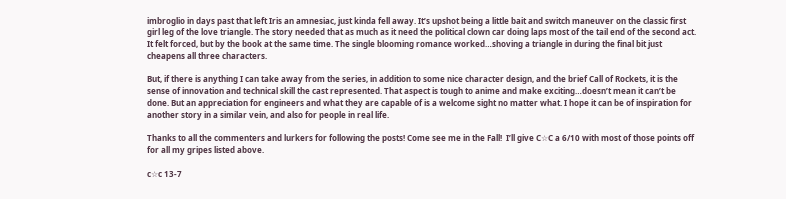imbroglio in days past that left Iris an amnesiac, just kinda fell away. It’s upshot being a little bait and switch maneuver on the classic first girl leg of the love triangle. The story needed that as much as it need the political clown car doing laps most of the tail end of the second act. It felt forced, but by the book at the same time. The single blooming romance worked…shoving a triangle in during the final bit just cheapens all three characters.

But, if there is anything I can take away from the series, in addition to some nice character design, and the brief Call of Rockets, it is the sense of innovation and technical skill the cast represented. That aspect is tough to anime and make exciting…doesn’t mean it can’t be done. But an appreciation for engineers and what they are capable of is a welcome sight no matter what. I hope it can be of inspiration for another story in a similar vein, and also for people in real life.

Thanks to all the commenters and lurkers for following the posts! Come see me in the Fall!  I’ll give C☆C a 6/10 with most of those points off for all my gripes listed above.

c☆c 13-7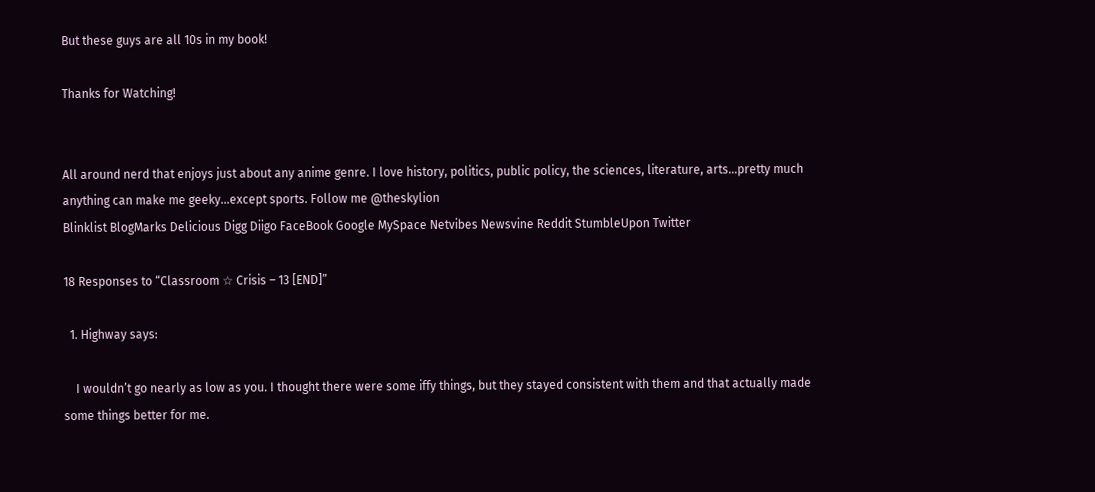But these guys are all 10s in my book!

Thanks for Watching!


All around nerd that enjoys just about any anime genre. I love history, politics, public policy, the sciences, literature, arts...pretty much anything can make me geeky...except sports. Follow me @theskylion
Blinklist BlogMarks Delicious Digg Diigo FaceBook Google MySpace Netvibes Newsvine Reddit StumbleUpon Twitter

18 Responses to “Classroom ☆ Crisis – 13 [END]”

  1. Highway says:

    I wouldn’t go nearly as low as you. I thought there were some iffy things, but they stayed consistent with them and that actually made some things better for me.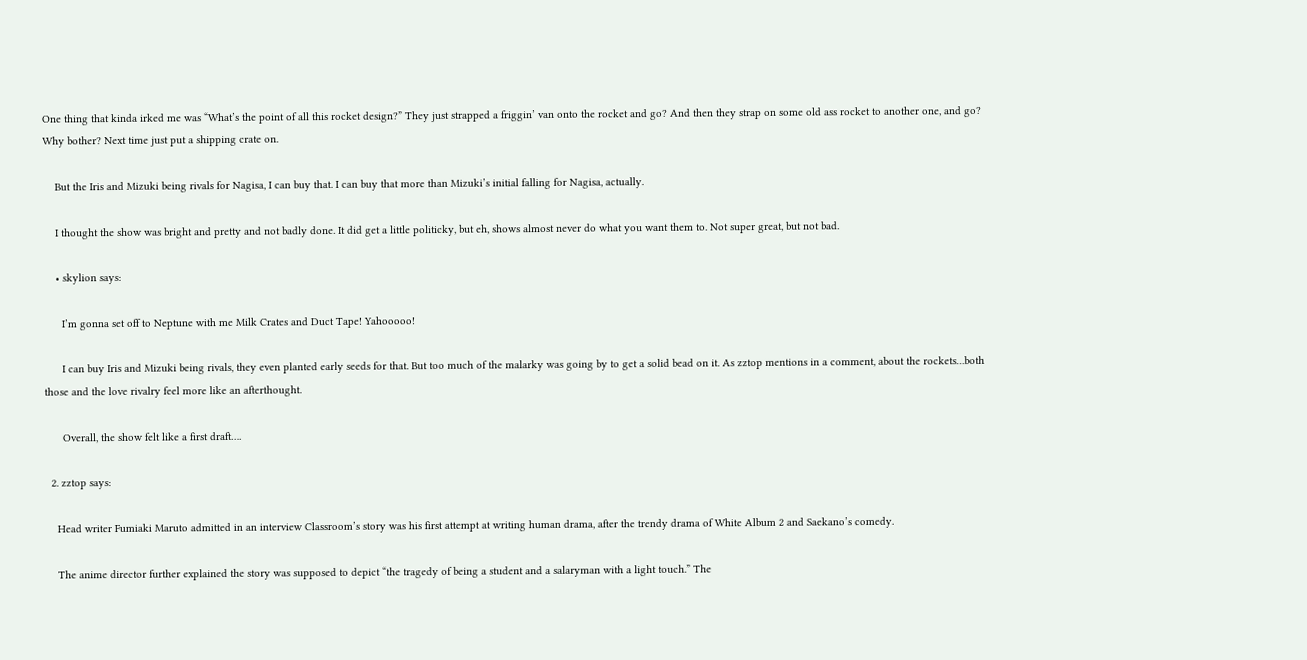One thing that kinda irked me was “What’s the point of all this rocket design?” They just strapped a friggin’ van onto the rocket and go? And then they strap on some old ass rocket to another one, and go? Why bother? Next time just put a shipping crate on.

    But the Iris and Mizuki being rivals for Nagisa, I can buy that. I can buy that more than Mizuki’s initial falling for Nagisa, actually.

    I thought the show was bright and pretty and not badly done. It did get a little politicky, but eh, shows almost never do what you want them to. Not super great, but not bad.

    • skylion says:

      I’m gonna set off to Neptune with me Milk Crates and Duct Tape! Yahooooo!

      I can buy Iris and Mizuki being rivals, they even planted early seeds for that. But too much of the malarky was going by to get a solid bead on it. As zztop mentions in a comment, about the rockets…both those and the love rivalry feel more like an afterthought.

      Overall, the show felt like a first draft….

  2. zztop says:

    Head writer Fumiaki Maruto admitted in an interview Classroom’s story was his first attempt at writing human drama, after the trendy drama of White Album 2 and Saekano’s comedy.

    The anime director further explained the story was supposed to depict “the tragedy of being a student and a salaryman with a light touch.” The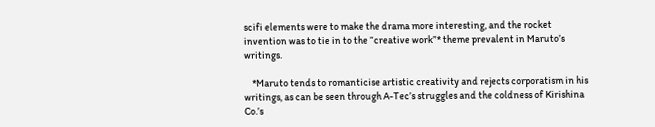scifi elements were to make the drama more interesting, and the rocket invention was to tie in to the “creative work”* theme prevalent in Maruto’s writings.

    *Maruto tends to romanticise artistic creativity and rejects corporatism in his writings, as can be seen through A-Tec’s struggles and the coldness of Kirishina Co.’s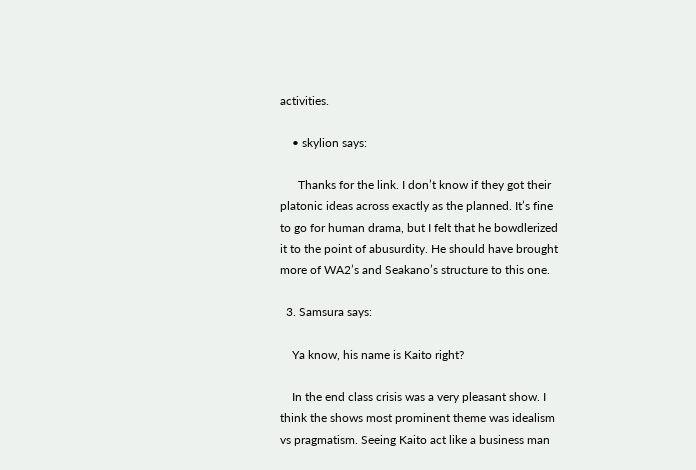activities.

    • skylion says:

      Thanks for the link. I don’t know if they got their platonic ideas across exactly as the planned. It’s fine to go for human drama, but I felt that he bowdlerized it to the point of abusurdity. He should have brought more of WA2’s and Seakano’s structure to this one.

  3. Samsura says:

    Ya know, his name is Kaito right?

    In the end class crisis was a very pleasant show. I think the shows most prominent theme was idealism vs pragmatism. Seeing Kaito act like a business man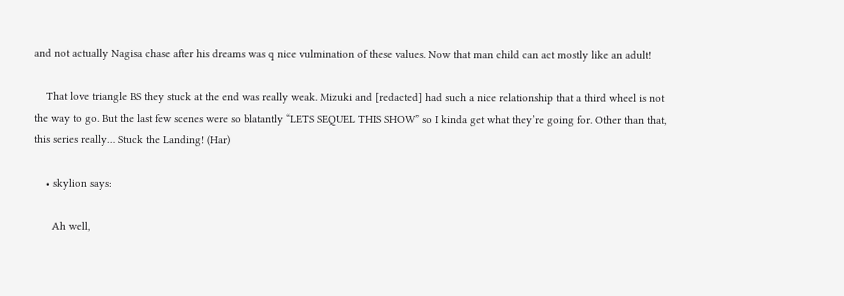and not actually Nagisa chase after his dreams was q nice vulmination of these values. Now that man child can act mostly like an adult!

    That love triangle BS they stuck at the end was really weak. Mizuki and [redacted] had such a nice relationship that a third wheel is not the way to go. But the last few scenes were so blatantly “LETS SEQUEL THIS SHOW” so I kinda get what they’re going for. Other than that, this series really… Stuck the Landing! (Har)

    • skylion says:

      Ah well,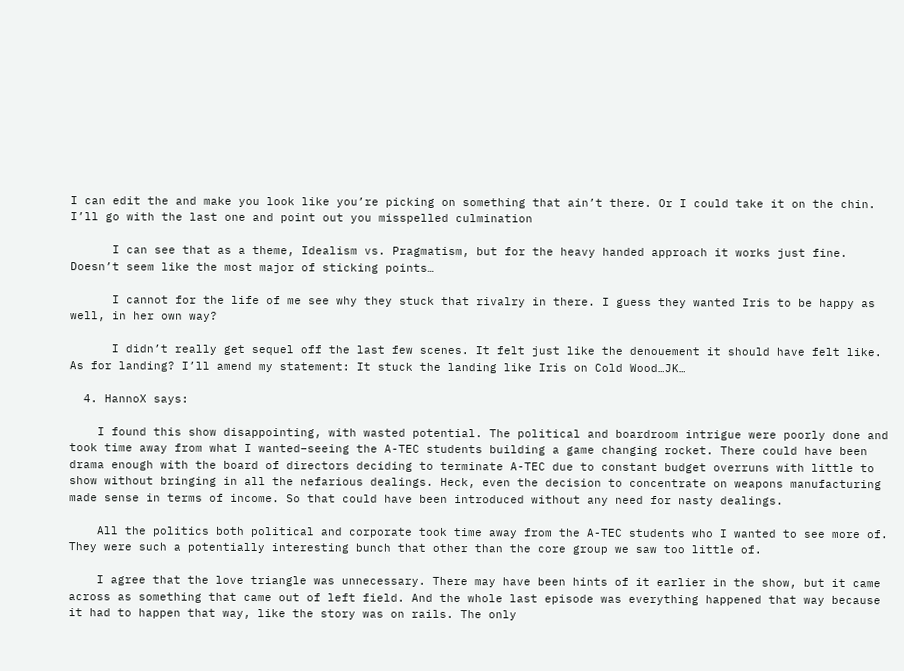I can edit the and make you look like you’re picking on something that ain’t there. Or I could take it on the chin. I’ll go with the last one and point out you misspelled culmination

      I can see that as a theme, Idealism vs. Pragmatism, but for the heavy handed approach it works just fine. Doesn’t seem like the most major of sticking points…

      I cannot for the life of me see why they stuck that rivalry in there. I guess they wanted Iris to be happy as well, in her own way?

      I didn’t really get sequel off the last few scenes. It felt just like the denouement it should have felt like. As for landing? I’ll amend my statement: It stuck the landing like Iris on Cold Wood…JK…

  4. HannoX says:

    I found this show disappointing, with wasted potential. The political and boardroom intrigue were poorly done and took time away from what I wanted–seeing the A-TEC students building a game changing rocket. There could have been drama enough with the board of directors deciding to terminate A-TEC due to constant budget overruns with little to show without bringing in all the nefarious dealings. Heck, even the decision to concentrate on weapons manufacturing made sense in terms of income. So that could have been introduced without any need for nasty dealings.

    All the politics both political and corporate took time away from the A-TEC students who I wanted to see more of. They were such a potentially interesting bunch that other than the core group we saw too little of.

    I agree that the love triangle was unnecessary. There may have been hints of it earlier in the show, but it came across as something that came out of left field. And the whole last episode was everything happened that way because it had to happen that way, like the story was on rails. The only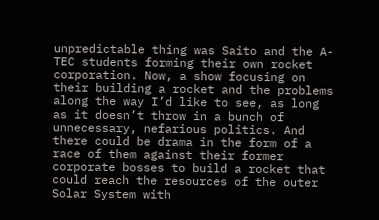unpredictable thing was Saito and the A-TEC students forming their own rocket corporation. Now, a show focusing on their building a rocket and the problems along the way I’d like to see, as long as it doesn’t throw in a bunch of unnecessary, nefarious politics. And there could be drama in the form of a race of them against their former corporate bosses to build a rocket that could reach the resources of the outer Solar System with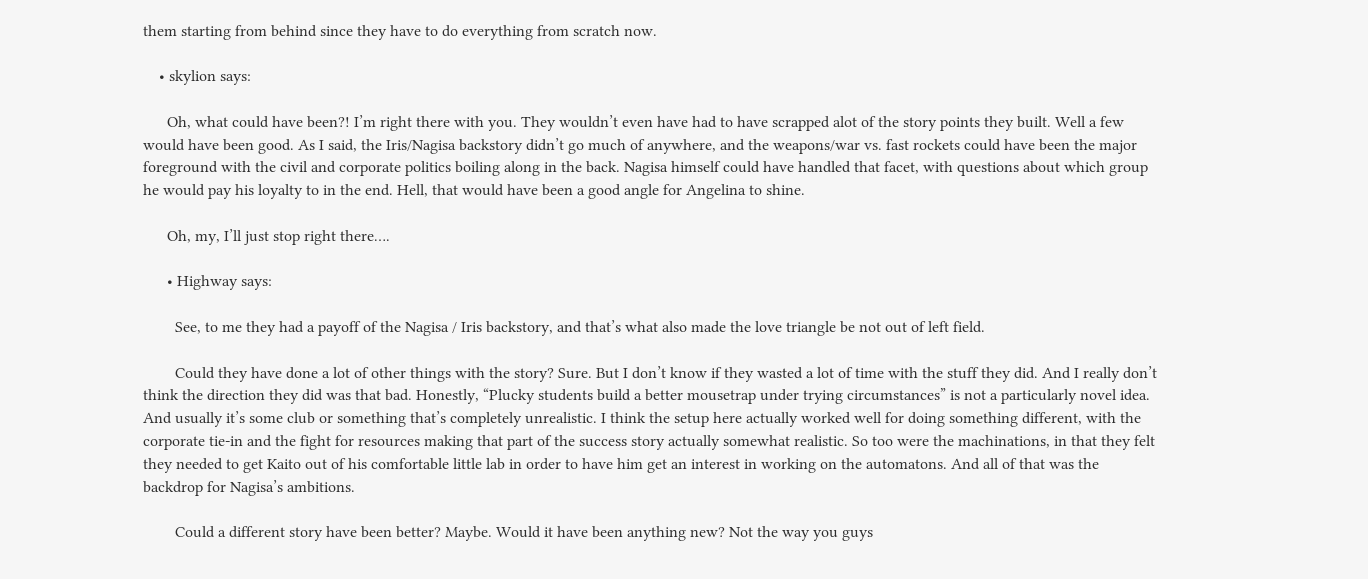them starting from behind since they have to do everything from scratch now.

    • skylion says:

      Oh, what could have been?! I’m right there with you. They wouldn’t even have had to have scrapped alot of the story points they built. Well a few would have been good. As I said, the Iris/Nagisa backstory didn’t go much of anywhere, and the weapons/war vs. fast rockets could have been the major foreground with the civil and corporate politics boiling along in the back. Nagisa himself could have handled that facet, with questions about which group he would pay his loyalty to in the end. Hell, that would have been a good angle for Angelina to shine.

      Oh, my, I’ll just stop right there….

      • Highway says:

        See, to me they had a payoff of the Nagisa / Iris backstory, and that’s what also made the love triangle be not out of left field.

        Could they have done a lot of other things with the story? Sure. But I don’t know if they wasted a lot of time with the stuff they did. And I really don’t think the direction they did was that bad. Honestly, “Plucky students build a better mousetrap under trying circumstances” is not a particularly novel idea. And usually it’s some club or something that’s completely unrealistic. I think the setup here actually worked well for doing something different, with the corporate tie-in and the fight for resources making that part of the success story actually somewhat realistic. So too were the machinations, in that they felt they needed to get Kaito out of his comfortable little lab in order to have him get an interest in working on the automatons. And all of that was the backdrop for Nagisa’s ambitions.

        Could a different story have been better? Maybe. Would it have been anything new? Not the way you guys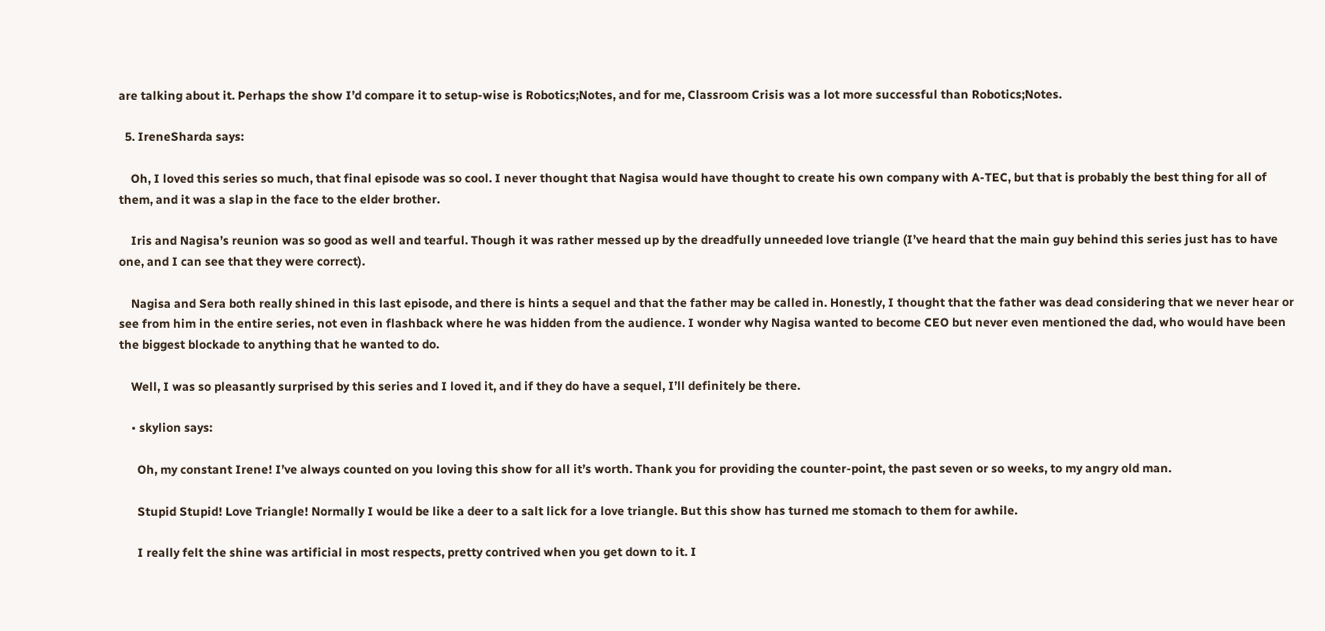are talking about it. Perhaps the show I’d compare it to setup-wise is Robotics;Notes, and for me, Classroom Crisis was a lot more successful than Robotics;Notes.

  5. IreneSharda says:

    Oh, I loved this series so much, that final episode was so cool. I never thought that Nagisa would have thought to create his own company with A-TEC, but that is probably the best thing for all of them, and it was a slap in the face to the elder brother.

    Iris and Nagisa’s reunion was so good as well and tearful. Though it was rather messed up by the dreadfully unneeded love triangle (I’ve heard that the main guy behind this series just has to have one, and I can see that they were correct).

    Nagisa and Sera both really shined in this last episode, and there is hints a sequel and that the father may be called in. Honestly, I thought that the father was dead considering that we never hear or see from him in the entire series, not even in flashback where he was hidden from the audience. I wonder why Nagisa wanted to become CEO but never even mentioned the dad, who would have been the biggest blockade to anything that he wanted to do.

    Well, I was so pleasantly surprised by this series and I loved it, and if they do have a sequel, I’ll definitely be there.

    • skylion says:

      Oh, my constant Irene! I’ve always counted on you loving this show for all it’s worth. Thank you for providing the counter-point, the past seven or so weeks, to my angry old man.

      Stupid Stupid! Love Triangle! Normally I would be like a deer to a salt lick for a love triangle. But this show has turned me stomach to them for awhile.

      I really felt the shine was artificial in most respects, pretty contrived when you get down to it. I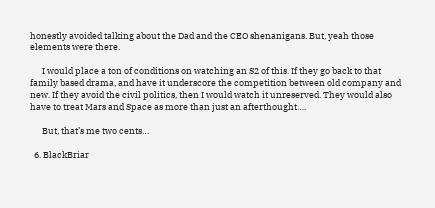honestly avoided talking about the Dad and the CEO shenanigans. But, yeah those elements were there.

      I would place a ton of conditions on watching an S2 of this. If they go back to that family based drama, and have it underscore the competition between old company and new. If they avoid the civil politics, then I would watch it unreserved. They would also have to treat Mars and Space as more than just an afterthought….

      But, that’s me two cents…

  6. BlackBriar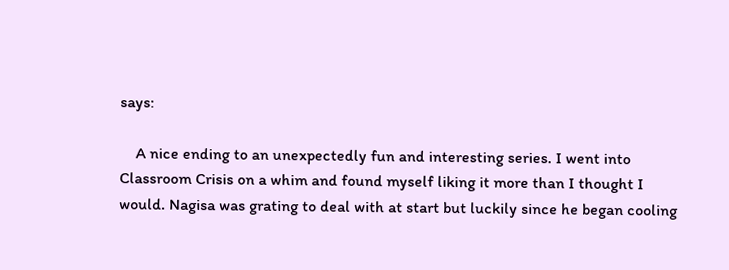says:

    A nice ending to an unexpectedly fun and interesting series. I went into Classroom Crisis on a whim and found myself liking it more than I thought I would. Nagisa was grating to deal with at start but luckily since he began cooling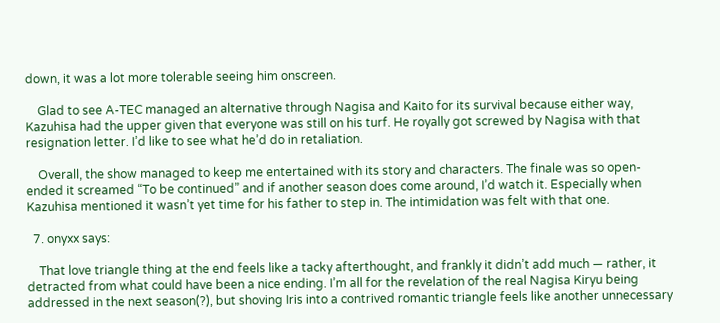down, it was a lot more tolerable seeing him onscreen.

    Glad to see A-TEC managed an alternative through Nagisa and Kaito for its survival because either way, Kazuhisa had the upper given that everyone was still on his turf. He royally got screwed by Nagisa with that resignation letter. I’d like to see what he’d do in retaliation.

    Overall, the show managed to keep me entertained with its story and characters. The finale was so open-ended it screamed “To be continued” and if another season does come around, I’d watch it. Especially when Kazuhisa mentioned it wasn’t yet time for his father to step in. The intimidation was felt with that one.

  7. onyxx says:

    That love triangle thing at the end feels like a tacky afterthought, and frankly it didn’t add much — rather, it detracted from what could have been a nice ending. I’m all for the revelation of the real Nagisa Kiryu being addressed in the next season(?), but shoving Iris into a contrived romantic triangle feels like another unnecessary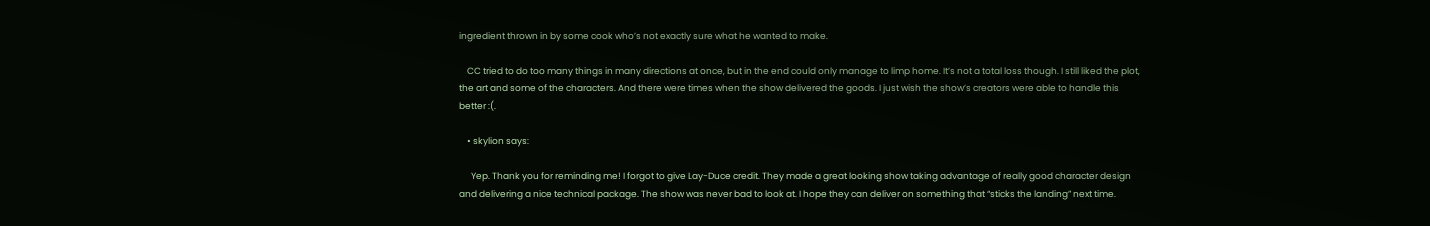ingredient thrown in by some cook who’s not exactly sure what he wanted to make.

    CC tried to do too many things in many directions at once, but in the end could only manage to limp home. It’s not a total loss though. I still liked the plot, the art and some of the characters. And there were times when the show delivered the goods. I just wish the show’s creators were able to handle this better :(.

    • skylion says:

      Yep. Thank you for reminding me! I forgot to give Lay-Duce credit. They made a great looking show taking advantage of really good character design and delivering a nice technical package. The show was never bad to look at. I hope they can deliver on something that “sticks the landing” next time.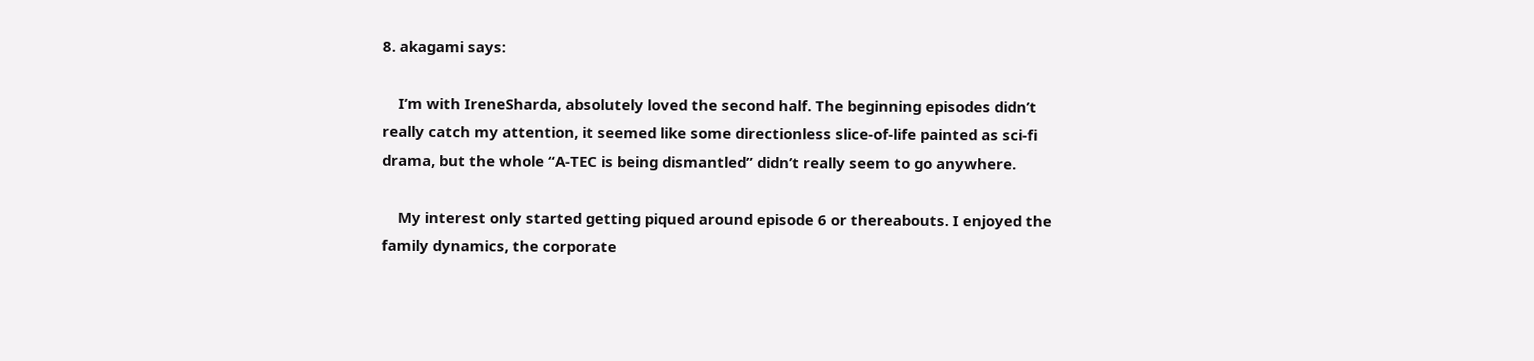8. akagami says:

    I’m with IreneSharda, absolutely loved the second half. The beginning episodes didn’t really catch my attention, it seemed like some directionless slice-of-life painted as sci-fi drama, but the whole “A-TEC is being dismantled” didn’t really seem to go anywhere.

    My interest only started getting piqued around episode 6 or thereabouts. I enjoyed the family dynamics, the corporate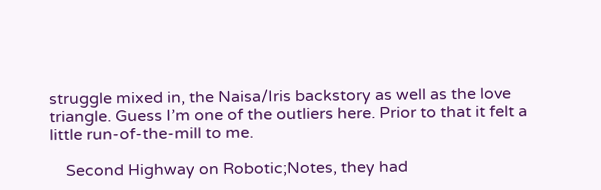struggle mixed in, the Naisa/Iris backstory as well as the love triangle. Guess I’m one of the outliers here. Prior to that it felt a little run-of-the-mill to me.

    Second Highway on Robotic;Notes, they had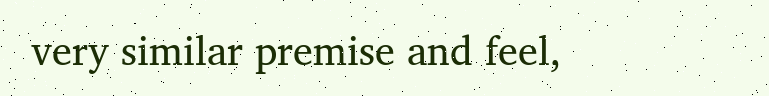very similar premise and feel,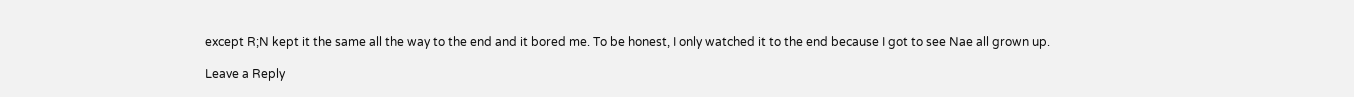except R;N kept it the same all the way to the end and it bored me. To be honest, I only watched it to the end because I got to see Nae all grown up.

Leave a Reply